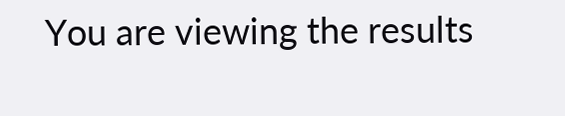You are viewing the results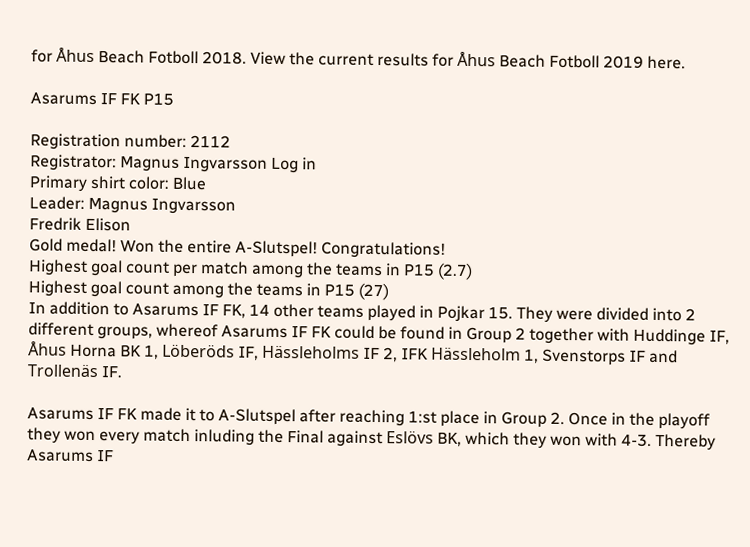for Åhus Beach Fotboll 2018. View the current results for Åhus Beach Fotboll 2019 here.

Asarums IF FK P15

Registration number: 2112
Registrator: Magnus Ingvarsson Log in
Primary shirt color: Blue
Leader: Magnus Ingvarsson
Fredrik Elison
Gold medal! Won the entire A-Slutspel! Congratulations!
Highest goal count per match among the teams in P15 (2.7)
Highest goal count among the teams in P15 (27)
In addition to Asarums IF FK, 14 other teams played in Pojkar 15. They were divided into 2 different groups, whereof Asarums IF FK could be found in Group 2 together with Huddinge IF, Åhus Horna BK 1, Löberöds IF, Hässleholms IF 2, IFK Hässleholm 1, Svenstorps IF and Trollenäs IF.

Asarums IF FK made it to A-Slutspel after reaching 1:st place in Group 2. Once in the playoff they won every match inluding the Final against Eslövs BK, which they won with 4-3. Thereby Asarums IF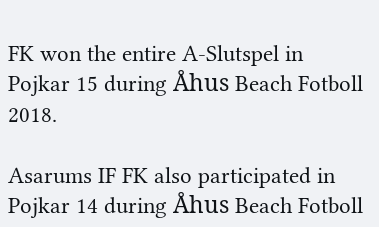FK won the entire A-Slutspel in Pojkar 15 during Åhus Beach Fotboll 2018.

Asarums IF FK also participated in Pojkar 14 during Åhus Beach Fotboll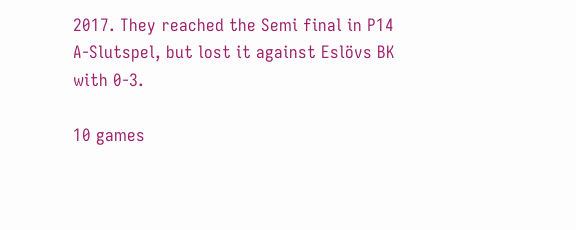2017. They reached the Semi final in P14 A-Slutspel, but lost it against Eslövs BK with 0-3.

10 games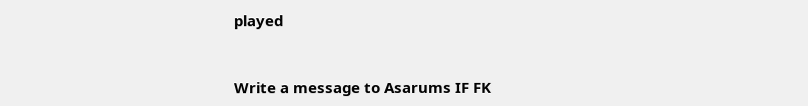played


Write a message to Asarums IF FK